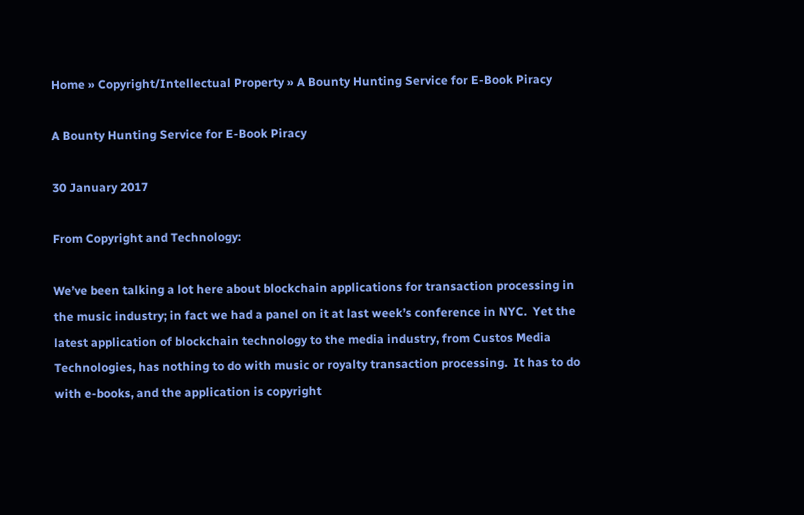Home » Copyright/Intellectual Property » A Bounty Hunting Service for E-Book Piracy

A Bounty Hunting Service for E-Book Piracy

30 January 2017

From Copyright and Technology:

We’ve been talking a lot here about blockchain applications for transaction processing in the music industry; in fact we had a panel on it at last week’s conference in NYC.  Yet the latest application of blockchain technology to the media industry, from Custos Media Technologies, has nothing to do with music or royalty transaction processing.  It has to do with e-books, and the application is copyright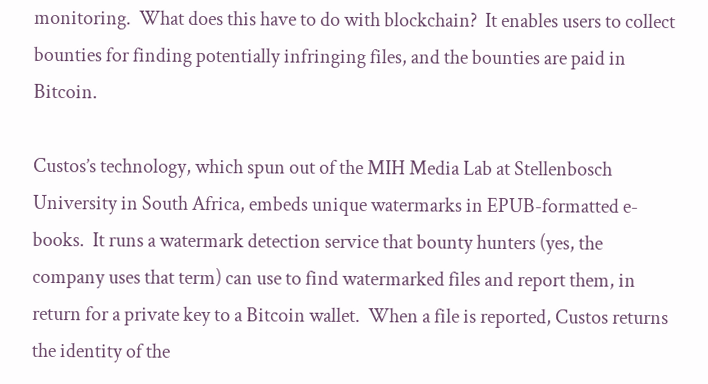monitoring.  What does this have to do with blockchain?  It enables users to collect bounties for finding potentially infringing files, and the bounties are paid in Bitcoin.

Custos’s technology, which spun out of the MIH Media Lab at Stellenbosch University in South Africa, embeds unique watermarks in EPUB-formatted e-books.  It runs a watermark detection service that bounty hunters (yes, the company uses that term) can use to find watermarked files and report them, in return for a private key to a Bitcoin wallet.  When a file is reported, Custos returns the identity of the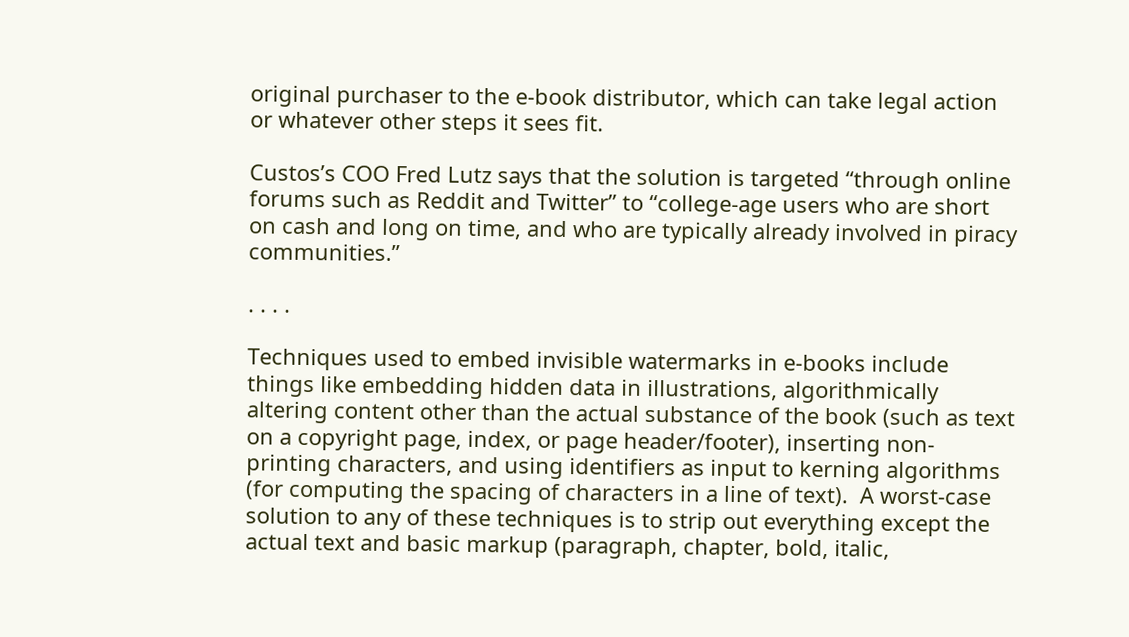original purchaser to the e-book distributor, which can take legal action or whatever other steps it sees fit.

Custos’s COO Fred Lutz says that the solution is targeted “through online forums such as Reddit and Twitter” to “college-age users who are short on cash and long on time, and who are typically already involved in piracy communities.”

. . . .

Techniques used to embed invisible watermarks in e-books include things like embedding hidden data in illustrations, algorithmically altering content other than the actual substance of the book (such as text on a copyright page, index, or page header/footer), inserting non-printing characters, and using identifiers as input to kerning algorithms (for computing the spacing of characters in a line of text).  A worst-case solution to any of these techniques is to strip out everything except the actual text and basic markup (paragraph, chapter, bold, italic,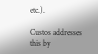etc.).

Custos addresses this by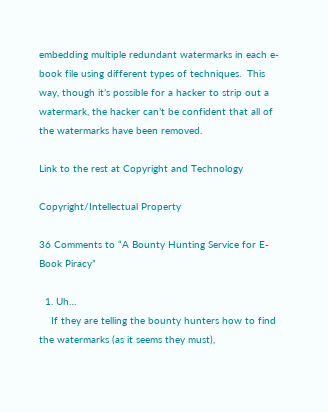embedding multiple redundant watermarks in each e-book file using different types of techniques.  This way, though it’s possible for a hacker to strip out a watermark, the hacker can’t be confident that all of the watermarks have been removed.

Link to the rest at Copyright and Technology

Copyright/Intellectual Property

36 Comments to “A Bounty Hunting Service for E-Book Piracy”

  1. Uh…
    If they are telling the bounty hunters how to find the watermarks (as it seems they must),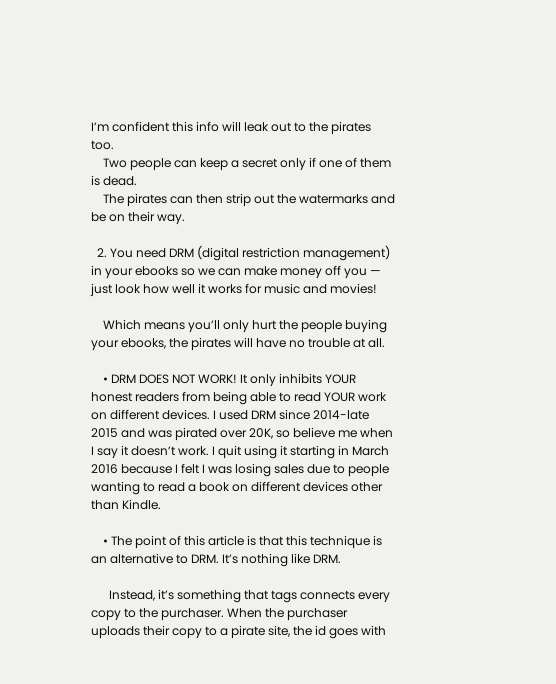I’m confident this info will leak out to the pirates too.
    Two people can keep a secret only if one of them is dead.
    The pirates can then strip out the watermarks and be on their way.

  2. You need DRM (digital restriction management) in your ebooks so we can make money off you — just look how well it works for music and movies!

    Which means you’ll only hurt the people buying your ebooks, the pirates will have no trouble at all.

    • DRM DOES NOT WORK! It only inhibits YOUR honest readers from being able to read YOUR work on different devices. I used DRM since 2014-late 2015 and was pirated over 20K, so believe me when I say it doesn’t work. I quit using it starting in March 2016 because I felt I was losing sales due to people wanting to read a book on different devices other than Kindle.

    • The point of this article is that this technique is an alternative to DRM. It’s nothing like DRM.

      Instead, it’s something that tags connects every copy to the purchaser. When the purchaser uploads their copy to a pirate site, the id goes with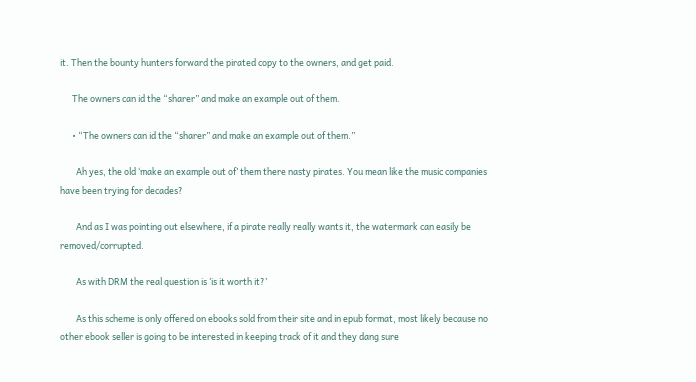it. Then the bounty hunters forward the pirated copy to the owners, and get paid.

      The owners can id the “sharer” and make an example out of them.

      • “The owners can id the “sharer” and make an example out of them.”

        Ah yes, the old ‘make an example out of’ them there nasty pirates. You mean like the music companies have been trying for decades?

        And as I was pointing out elsewhere, if a pirate really really wants it, the watermark can easily be removed/corrupted.

        As with DRM the real question is ‘is it worth it?’

        As this scheme is only offered on ebooks sold from their site and in epub format, most likely because no other ebook seller is going to be interested in keeping track of it and they dang sure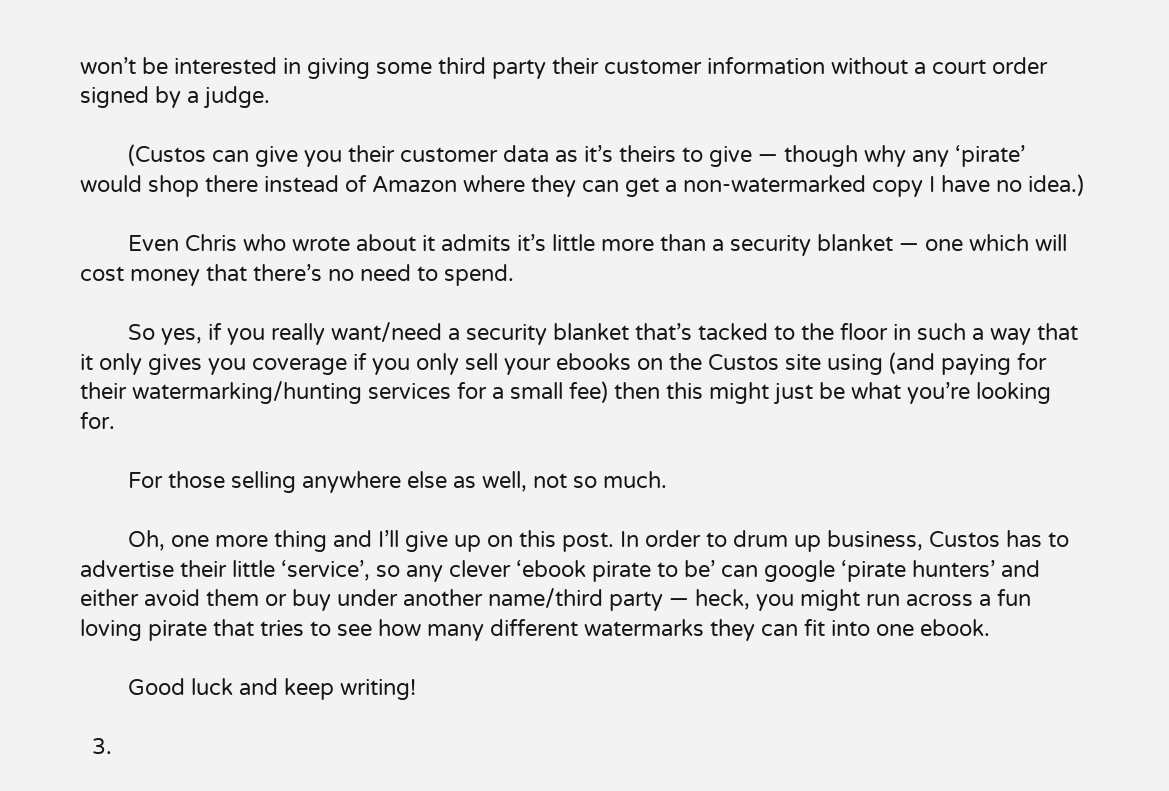won’t be interested in giving some third party their customer information without a court order signed by a judge.

        (Custos can give you their customer data as it’s theirs to give — though why any ‘pirate’ would shop there instead of Amazon where they can get a non-watermarked copy I have no idea.)

        Even Chris who wrote about it admits it’s little more than a security blanket — one which will cost money that there’s no need to spend.

        So yes, if you really want/need a security blanket that’s tacked to the floor in such a way that it only gives you coverage if you only sell your ebooks on the Custos site using (and paying for their watermarking/hunting services for a small fee) then this might just be what you’re looking for.

        For those selling anywhere else as well, not so much.

        Oh, one more thing and I’ll give up on this post. In order to drum up business, Custos has to advertise their little ‘service’, so any clever ‘ebook pirate to be’ can google ‘pirate hunters’ and either avoid them or buy under another name/third party — heck, you might run across a fun loving pirate that tries to see how many different watermarks they can fit into one ebook.

        Good luck and keep writing!

  3.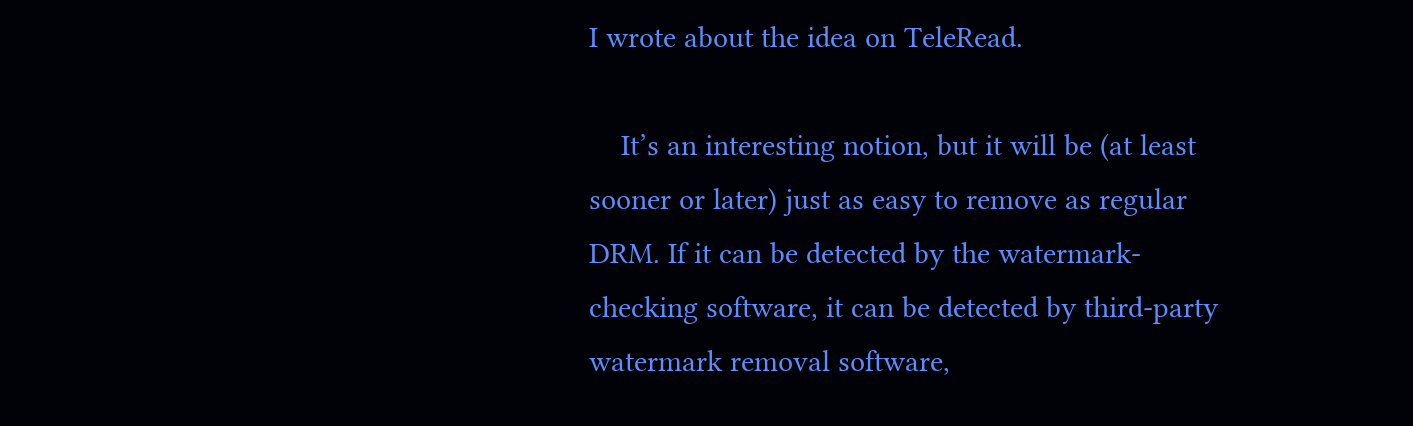I wrote about the idea on TeleRead.

    It’s an interesting notion, but it will be (at least sooner or later) just as easy to remove as regular DRM. If it can be detected by the watermark-checking software, it can be detected by third-party watermark removal software,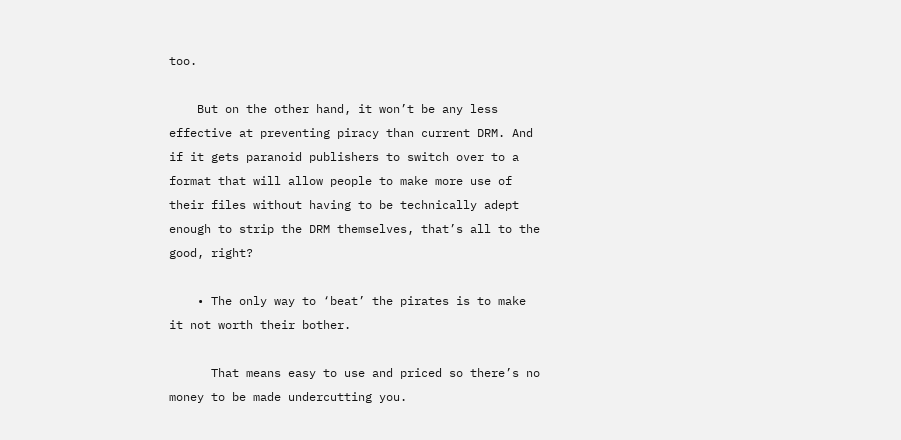too.

    But on the other hand, it won’t be any less effective at preventing piracy than current DRM. And if it gets paranoid publishers to switch over to a format that will allow people to make more use of their files without having to be technically adept enough to strip the DRM themselves, that’s all to the good, right?

    • The only way to ‘beat’ the pirates is to make it not worth their bother.

      That means easy to use and priced so there’s no money to be made undercutting you.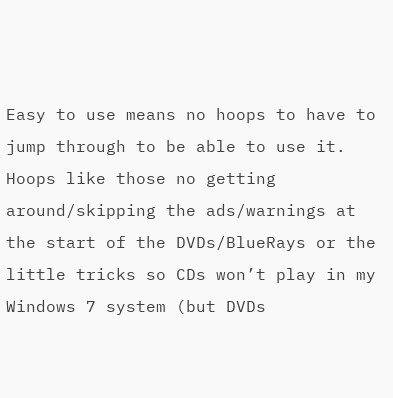Easy to use means no hoops to have to jump through to be able to use it. Hoops like those no getting around/skipping the ads/warnings at the start of the DVDs/BlueRays or the little tricks so CDs won’t play in my Windows 7 system (but DVDs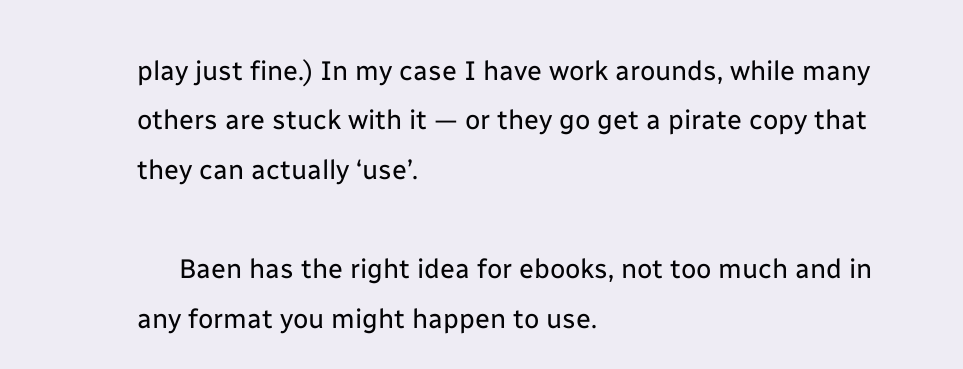play just fine.) In my case I have work arounds, while many others are stuck with it — or they go get a pirate copy that they can actually ‘use’.

      Baen has the right idea for ebooks, not too much and in any format you might happen to use.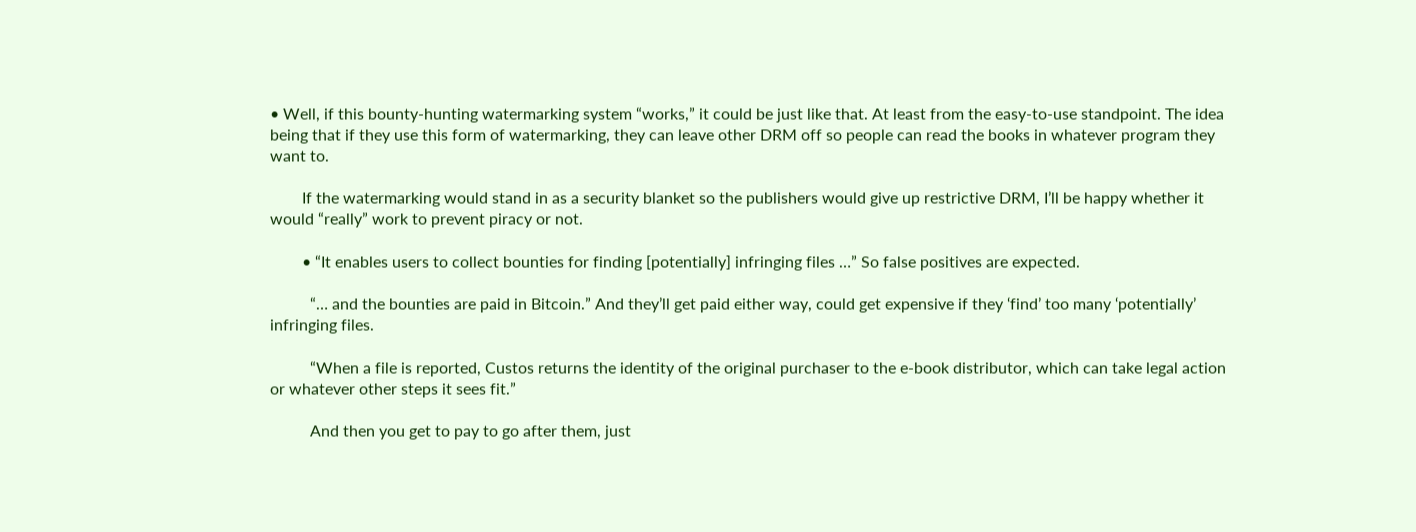• Well, if this bounty-hunting watermarking system “works,” it could be just like that. At least from the easy-to-use standpoint. The idea being that if they use this form of watermarking, they can leave other DRM off so people can read the books in whatever program they want to.

        If the watermarking would stand in as a security blanket so the publishers would give up restrictive DRM, I’ll be happy whether it would “really” work to prevent piracy or not.

        • “It enables users to collect bounties for finding [potentially] infringing files …” So false positives are expected.

          “… and the bounties are paid in Bitcoin.” And they’ll get paid either way, could get expensive if they ‘find’ too many ‘potentially’ infringing files.

          “When a file is reported, Custos returns the identity of the original purchaser to the e-book distributor, which can take legal action or whatever other steps it sees fit.”

          And then you get to pay to go after them, just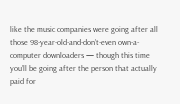like the music companies were going after all those 98-year-old-and-don’t-even own-a-computer downloaders — though this time you’ll be going after the person that actually paid for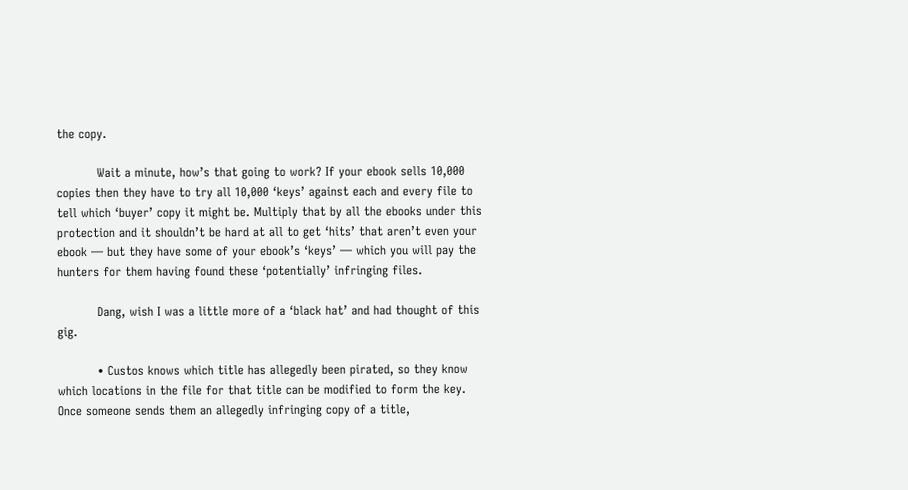the copy.

          Wait a minute, how’s that going to work? If your ebook sells 10,000 copies then they have to try all 10,000 ‘keys’ against each and every file to tell which ‘buyer’ copy it might be. Multiply that by all the ebooks under this protection and it shouldn’t be hard at all to get ‘hits’ that aren’t even your ebook — but they have some of your ebook’s ‘keys’ — which you will pay the hunters for them having found these ‘potentially’ infringing files.

          Dang, wish I was a little more of a ‘black hat’ and had thought of this gig.

          • Custos knows which title has allegedly been pirated, so they know which locations in the file for that title can be modified to form the key. Once someone sends them an allegedly infringing copy of a title,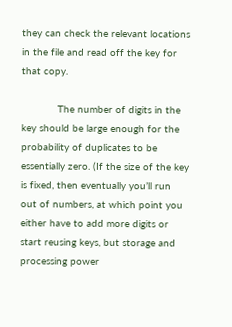they can check the relevant locations in the file and read off the key for that copy.

            The number of digits in the key should be large enough for the probability of duplicates to be essentially zero. (If the size of the key is fixed, then eventually you’ll run out of numbers, at which point you either have to add more digits or start reusing keys, but storage and processing power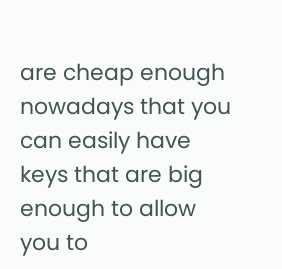are cheap enough nowadays that you can easily have keys that are big enough to allow you to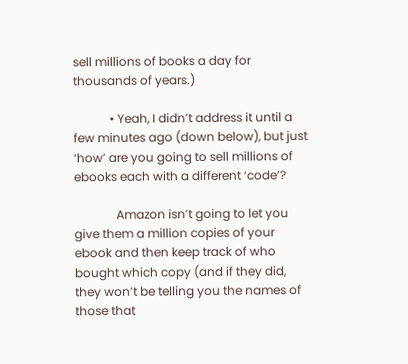sell millions of books a day for thousands of years.)

            • Yeah, I didn’t address it until a few minutes ago (down below), but just ‘how’ are you going to sell millions of ebooks each with a different ‘code’?

              Amazon isn’t going to let you give them a million copies of your ebook and then keep track of who bought which copy (and if they did, they won’t be telling you the names of those that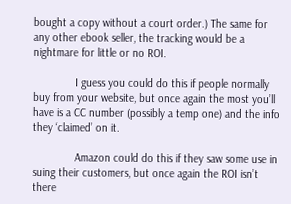bought a copy without a court order.) The same for any other ebook seller, the tracking would be a nightmare for little or no ROI.

              I guess you could do this if people normally buy from your website, but once again the most you’ll have is a CC number (possibly a temp one) and the info they ‘claimed’ on it.

              Amazon could do this if they saw some use in suing their customers, but once again the ROI isn’t there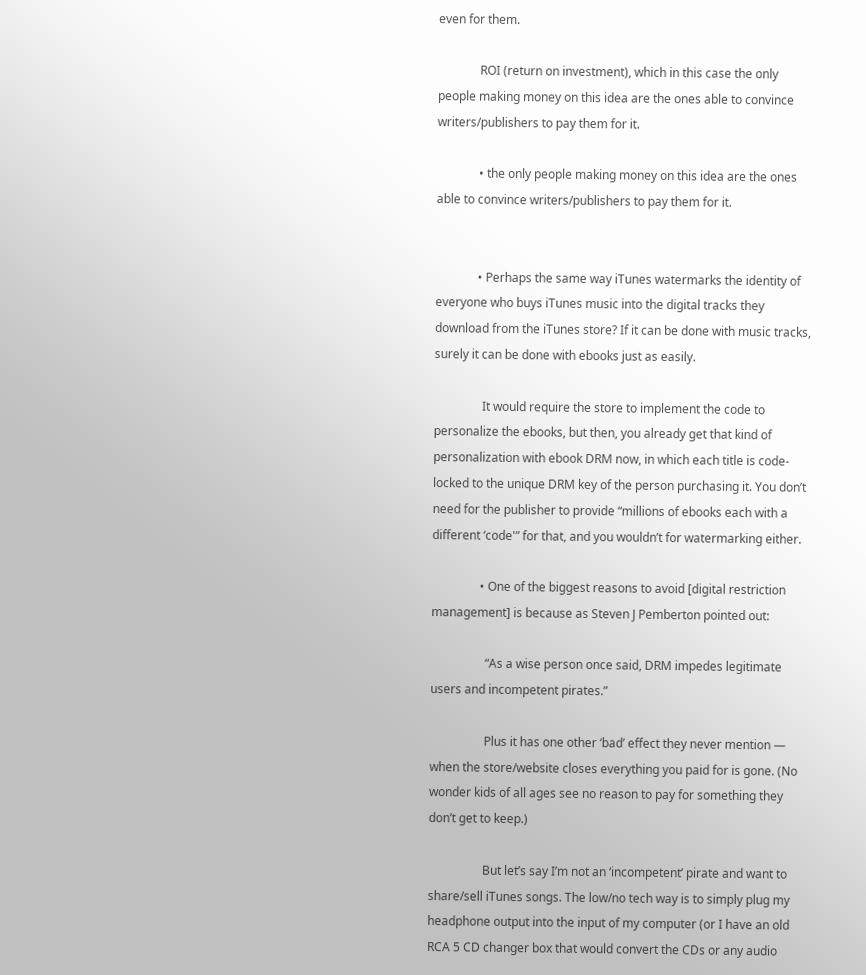even for them.

              ROI (return on investment), which in this case the only people making money on this idea are the ones able to convince writers/publishers to pay them for it.

              • the only people making money on this idea are the ones able to convince writers/publishers to pay them for it.


              • Perhaps the same way iTunes watermarks the identity of everyone who buys iTunes music into the digital tracks they download from the iTunes store? If it can be done with music tracks, surely it can be done with ebooks just as easily.

                It would require the store to implement the code to personalize the ebooks, but then, you already get that kind of personalization with ebook DRM now, in which each title is code-locked to the unique DRM key of the person purchasing it. You don’t need for the publisher to provide “millions of ebooks each with a different ‘code'” for that, and you wouldn’t for watermarking either.

                • One of the biggest reasons to avoid [digital restriction management] is because as Steven J Pemberton pointed out:

                  “As a wise person once said, DRM impedes legitimate users and incompetent pirates.”

                  Plus it has one other ‘bad’ effect they never mention — when the store/website closes everything you paid for is gone. (No wonder kids of all ages see no reason to pay for something they don’t get to keep.)

                  But let’s say I’m not an ‘incompetent’ pirate and want to share/sell iTunes songs. The low/no tech way is to simply plug my headphone output into the input of my computer (or I have an old RCA 5 CD changer box that would convert the CDs or any audio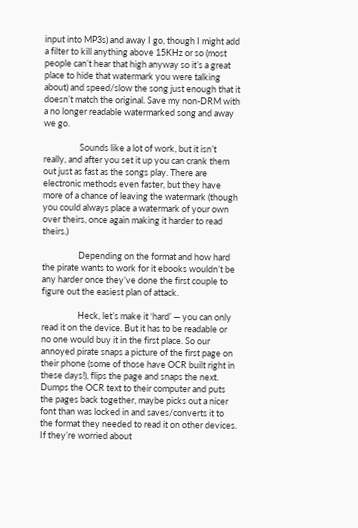input into MP3s) and away I go, though I might add a filter to kill anything above 15KHz or so (most people can’t hear that high anyway so it’s a great place to hide that watermark you were talking about) and speed/slow the song just enough that it doesn’t match the original. Save my non-DRM with a no longer readable watermarked song and away we go.

                  Sounds like a lot of work, but it isn’t really, and after you set it up you can crank them out just as fast as the songs play. There are electronic methods even faster, but they have more of a chance of leaving the watermark (though you could always place a watermark of your own over theirs, once again making it harder to read theirs.)

                  Depending on the format and how hard the pirate wants to work for it ebooks wouldn’t be any harder once they’ve done the first couple to figure out the easiest plan of attack.

                  Heck, let’s make it ‘hard’ — you can only read it on the device. But it has to be readable or no one would buy it in the first place. So our annoyed pirate snaps a picture of the first page on their phone (some of those have OCR built right in these days!), flips the page and snaps the next. Dumps the OCR text to their computer and puts the pages back together, maybe picks out a nicer font than was locked in and saves/converts it to the format they needed to read it on other devices. If they’re worried about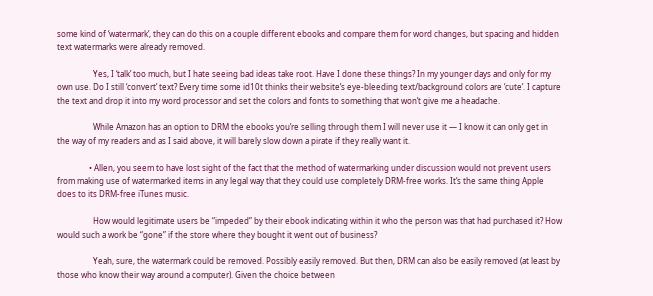some kind of ‘watermark’, they can do this on a couple different ebooks and compare them for word changes, but spacing and hidden text watermarks were already removed.

                  Yes, I ‘talk’ too much, but I hate seeing bad ideas take root. Have I done these things? In my younger days and only for my own use. Do I still ‘convert’ text? Every time some id10t thinks their website’s eye-bleeding text/background colors are ‘cute’. I capture the text and drop it into my word processor and set the colors and fonts to something that won’t give me a headache.

                  While Amazon has an option to DRM the ebooks you’re selling through them I will never use it — I know it can only get in the way of my readers and as I said above, it will barely slow down a pirate if they really want it.

                • Allen, you seem to have lost sight of the fact that the method of watermarking under discussion would not prevent users from making use of watermarked items in any legal way that they could use completely DRM-free works. It’s the same thing Apple does to its DRM-free iTunes music.

                  How would legitimate users be “impeded” by their ebook indicating within it who the person was that had purchased it? How would such a work be “gone” if the store where they bought it went out of business?

                  Yeah, sure, the watermark could be removed. Possibly easily removed. But then, DRM can also be easily removed (at least by those who know their way around a computer). Given the choice between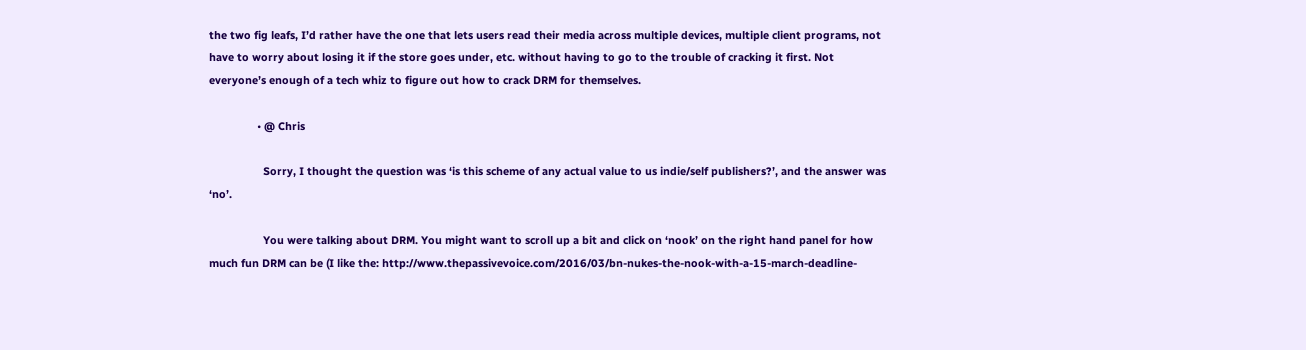the two fig leafs, I’d rather have the one that lets users read their media across multiple devices, multiple client programs, not have to worry about losing it if the store goes under, etc. without having to go to the trouble of cracking it first. Not everyone’s enough of a tech whiz to figure out how to crack DRM for themselves.

                • @ Chris

                  Sorry, I thought the question was ‘is this scheme of any actual value to us indie/self publishers?’, and the answer was ‘no’.

                  You were talking about DRM. You might want to scroll up a bit and click on ‘nook’ on the right hand panel for how much fun DRM can be (I like the: http://www.thepassivevoice.com/2016/03/bn-nukes-the-nook-with-a-15-march-deadline-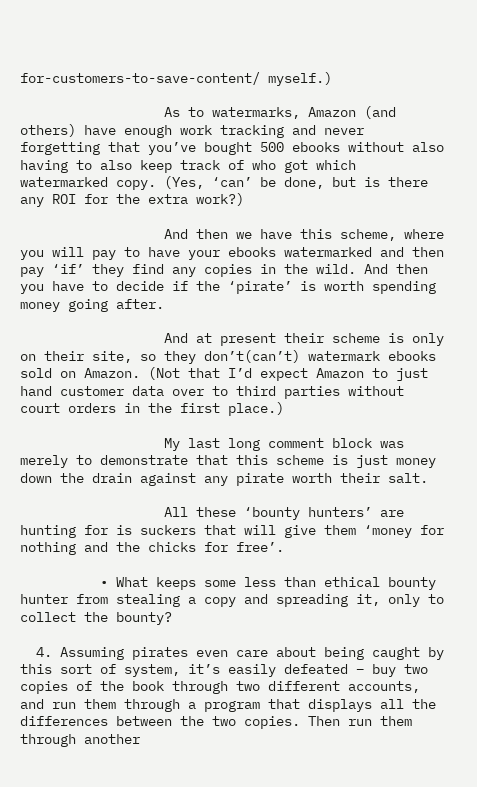for-customers-to-save-content/ myself.)

                  As to watermarks, Amazon (and others) have enough work tracking and never forgetting that you’ve bought 500 ebooks without also having to also keep track of who got which watermarked copy. (Yes, ‘can’ be done, but is there any ROI for the extra work?)

                  And then we have this scheme, where you will pay to have your ebooks watermarked and then pay ‘if’ they find any copies in the wild. And then you have to decide if the ‘pirate’ is worth spending money going after.

                  And at present their scheme is only on their site, so they don’t(can’t) watermark ebooks sold on Amazon. (Not that I’d expect Amazon to just hand customer data over to third parties without court orders in the first place.)

                  My last long comment block was merely to demonstrate that this scheme is just money down the drain against any pirate worth their salt.

                  All these ‘bounty hunters’ are hunting for is suckers that will give them ‘money for nothing and the chicks for free’.

          • What keeps some less than ethical bounty hunter from stealing a copy and spreading it, only to collect the bounty?

  4. Assuming pirates even care about being caught by this sort of system, it’s easily defeated – buy two copies of the book through two different accounts, and run them through a program that displays all the differences between the two copies. Then run them through another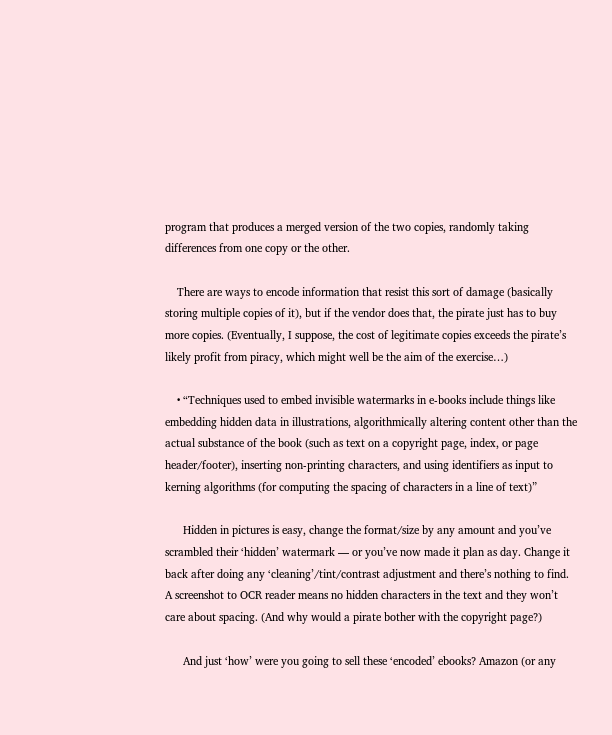program that produces a merged version of the two copies, randomly taking differences from one copy or the other.

    There are ways to encode information that resist this sort of damage (basically storing multiple copies of it), but if the vendor does that, the pirate just has to buy more copies. (Eventually, I suppose, the cost of legitimate copies exceeds the pirate’s likely profit from piracy, which might well be the aim of the exercise…)

    • “Techniques used to embed invisible watermarks in e-books include things like embedding hidden data in illustrations, algorithmically altering content other than the actual substance of the book (such as text on a copyright page, index, or page header/footer), inserting non-printing characters, and using identifiers as input to kerning algorithms (for computing the spacing of characters in a line of text)”

      Hidden in pictures is easy, change the format/size by any amount and you’ve scrambled their ‘hidden’ watermark — or you’ve now made it plan as day. Change it back after doing any ‘cleaning’/tint/contrast adjustment and there’s nothing to find. A screenshot to OCR reader means no hidden characters in the text and they won’t care about spacing. (And why would a pirate bother with the copyright page?)

      And just ‘how’ were you going to sell these ‘encoded’ ebooks? Amazon (or any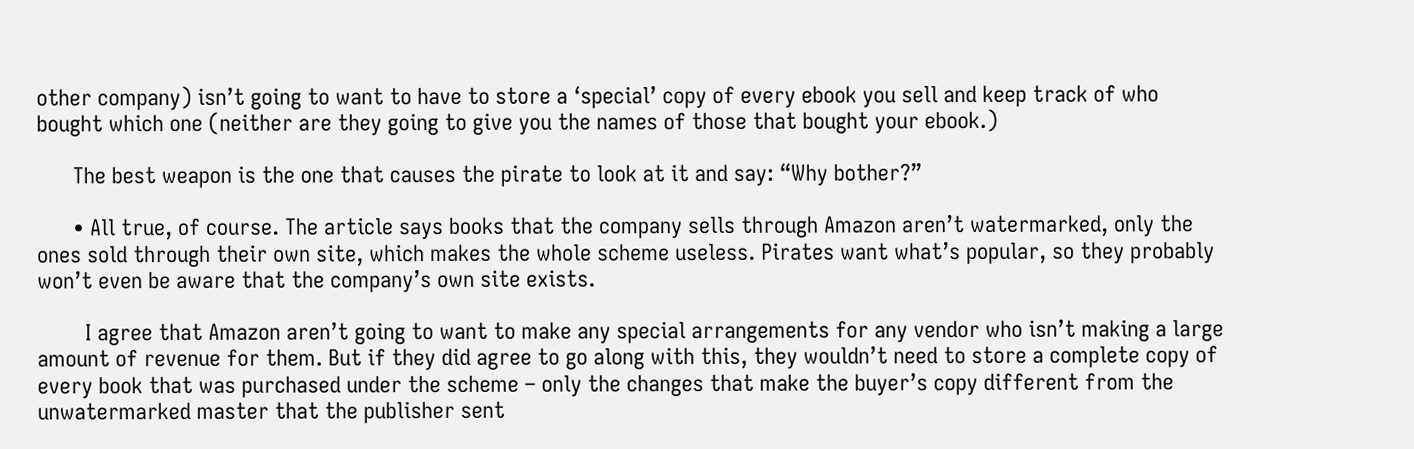other company) isn’t going to want to have to store a ‘special’ copy of every ebook you sell and keep track of who bought which one (neither are they going to give you the names of those that bought your ebook.)

      The best weapon is the one that causes the pirate to look at it and say: “Why bother?”

      • All true, of course. The article says books that the company sells through Amazon aren’t watermarked, only the ones sold through their own site, which makes the whole scheme useless. Pirates want what’s popular, so they probably won’t even be aware that the company’s own site exists.

        I agree that Amazon aren’t going to want to make any special arrangements for any vendor who isn’t making a large amount of revenue for them. But if they did agree to go along with this, they wouldn’t need to store a complete copy of every book that was purchased under the scheme – only the changes that make the buyer’s copy different from the unwatermarked master that the publisher sent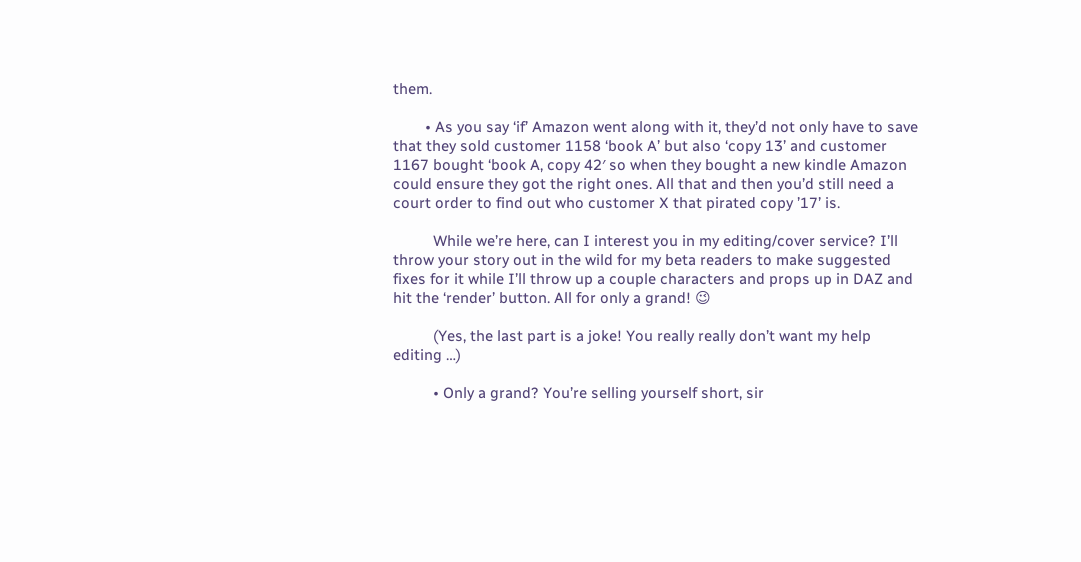them.

        • As you say ‘if’ Amazon went along with it, they’d not only have to save that they sold customer 1158 ‘book A’ but also ‘copy 13’ and customer 1167 bought ‘book A, copy 42′ so when they bought a new kindle Amazon could ensure they got the right ones. All that and then you’d still need a court order to find out who customer X that pirated copy ’17’ is.

          While we’re here, can I interest you in my editing/cover service? I’ll throw your story out in the wild for my beta readers to make suggested fixes for it while I’ll throw up a couple characters and props up in DAZ and hit the ‘render’ button. All for only a grand! 😉

          (Yes, the last part is a joke! You really really don’t want my help editing …)

          • Only a grand? You’re selling yourself short, sir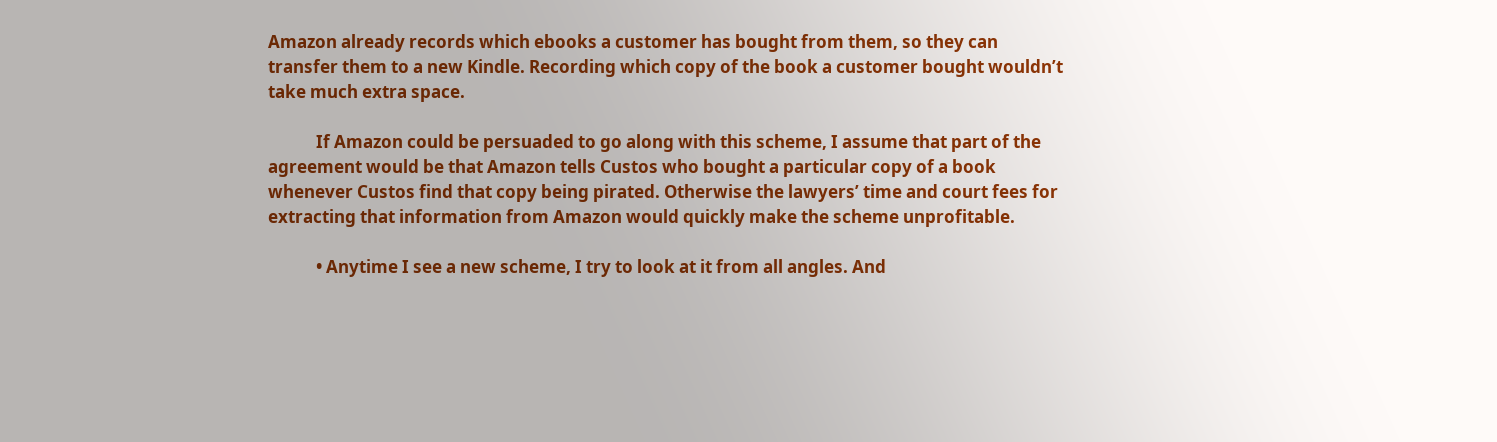Amazon already records which ebooks a customer has bought from them, so they can transfer them to a new Kindle. Recording which copy of the book a customer bought wouldn’t take much extra space.

            If Amazon could be persuaded to go along with this scheme, I assume that part of the agreement would be that Amazon tells Custos who bought a particular copy of a book whenever Custos find that copy being pirated. Otherwise the lawyers’ time and court fees for extracting that information from Amazon would quickly make the scheme unprofitable.

            • Anytime I see a new scheme, I try to look at it from all angles. And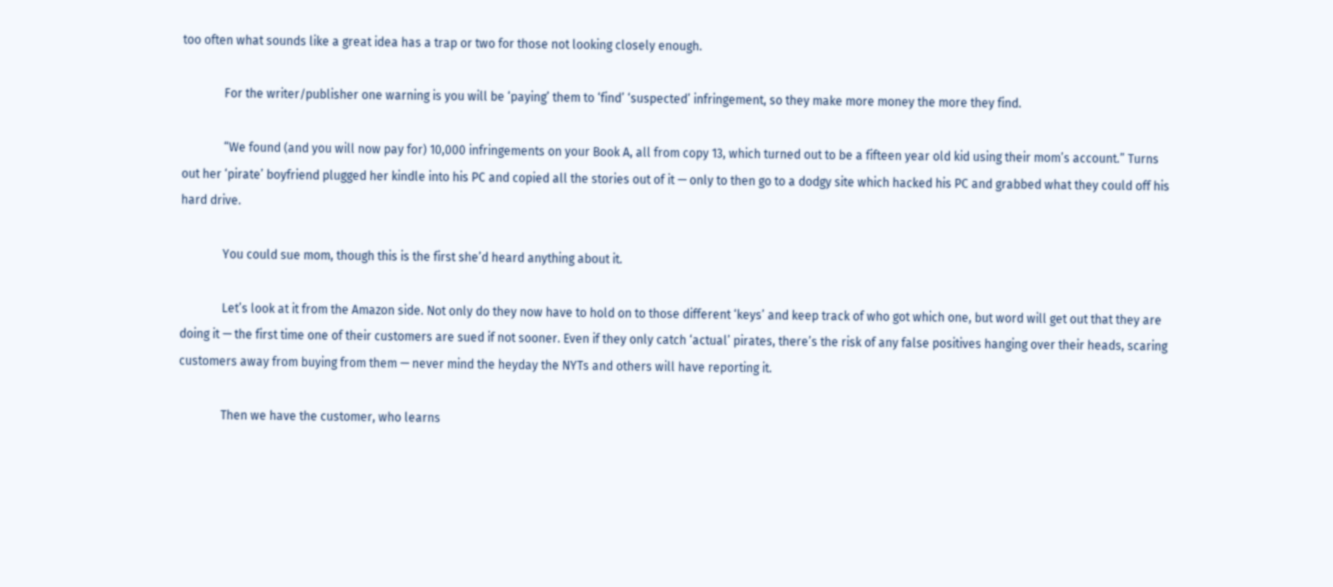too often what sounds like a great idea has a trap or two for those not looking closely enough.

              For the writer/publisher one warning is you will be ‘paying’ them to ‘find’ ‘suspected’ infringement, so they make more money the more they find.

              “We found (and you will now pay for) 10,000 infringements on your Book A, all from copy 13, which turned out to be a fifteen year old kid using their mom’s account.” Turns out her ‘pirate’ boyfriend plugged her kindle into his PC and copied all the stories out of it — only to then go to a dodgy site which hacked his PC and grabbed what they could off his hard drive.

              You could sue mom, though this is the first she’d heard anything about it.

              Let’s look at it from the Amazon side. Not only do they now have to hold on to those different ‘keys’ and keep track of who got which one, but word will get out that they are doing it — the first time one of their customers are sued if not sooner. Even if they only catch ‘actual’ pirates, there’s the risk of any false positives hanging over their heads, scaring customers away from buying from them — never mind the heyday the NYTs and others will have reporting it.

              Then we have the customer, who learns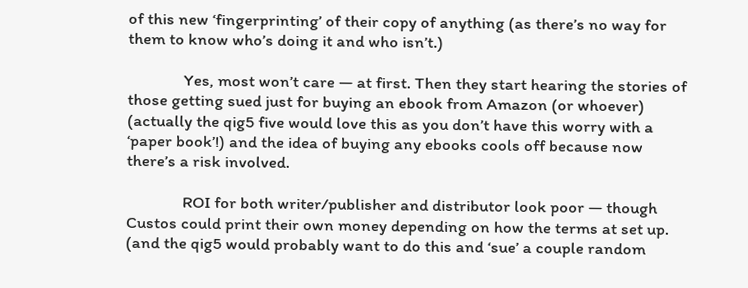of this new ‘fingerprinting’ of their copy of anything (as there’s no way for them to know who’s doing it and who isn’t.)

              Yes, most won’t care — at first. Then they start hearing the stories of those getting sued just for buying an ebook from Amazon (or whoever) (actually the qig5 five would love this as you don’t have this worry with a ‘paper book’!) and the idea of buying any ebooks cools off because now there’s a risk involved.

              ROI for both writer/publisher and distributor look poor — though Custos could print their own money depending on how the terms at set up. (and the qig5 would probably want to do this and ‘sue’ a couple random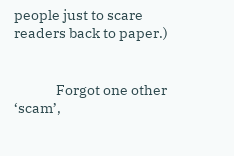people just to scare readers back to paper.)


              Forgot one other ‘scam’,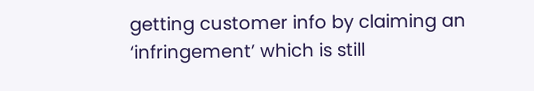getting customer info by claiming an ‘infringement’ which is still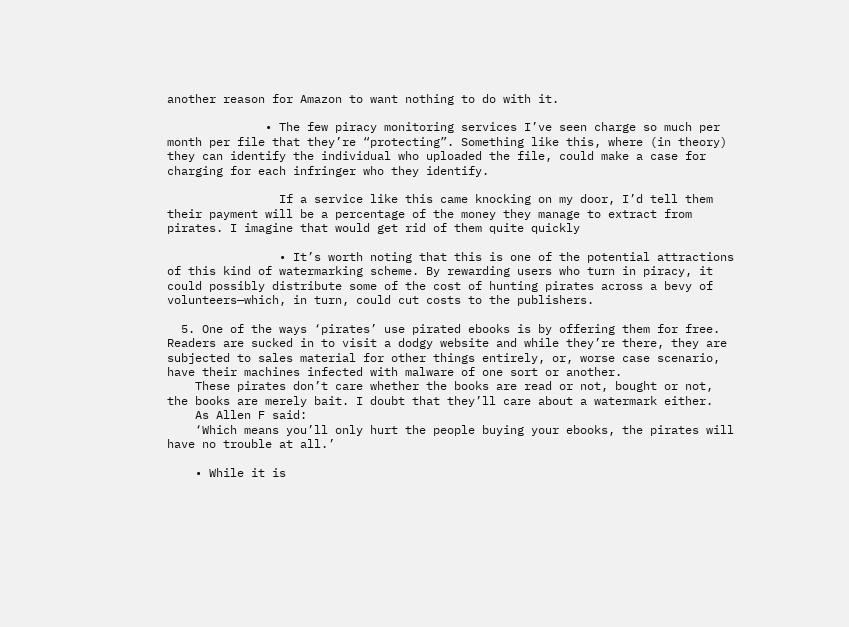another reason for Amazon to want nothing to do with it.

              • The few piracy monitoring services I’ve seen charge so much per month per file that they’re “protecting”. Something like this, where (in theory) they can identify the individual who uploaded the file, could make a case for charging for each infringer who they identify.

                If a service like this came knocking on my door, I’d tell them their payment will be a percentage of the money they manage to extract from pirates. I imagine that would get rid of them quite quickly

                • It’s worth noting that this is one of the potential attractions of this kind of watermarking scheme. By rewarding users who turn in piracy, it could possibly distribute some of the cost of hunting pirates across a bevy of volunteers—which, in turn, could cut costs to the publishers.

  5. One of the ways ‘pirates’ use pirated ebooks is by offering them for free. Readers are sucked in to visit a dodgy website and while they’re there, they are subjected to sales material for other things entirely, or, worse case scenario, have their machines infected with malware of one sort or another.
    These pirates don’t care whether the books are read or not, bought or not, the books are merely bait. I doubt that they’ll care about a watermark either.
    As Allen F said:
    ‘Which means you’ll only hurt the people buying your ebooks, the pirates will have no trouble at all.’

    • While it is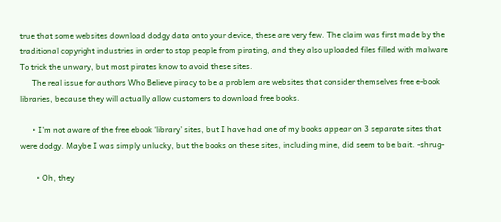true that some websites download dodgy data onto your device, these are very few. The claim was first made by the traditional copyright industries in order to stop people from pirating, and they also uploaded files filled with malware To trick the unwary, but most pirates know to avoid these sites.
      The real issue for authors Who Believe piracy to be a problem are websites that consider themselves free e-book libraries, because they will actually allow customers to download free books.

      • I’m not aware of the free ebook ‘library’ sites, but I have had one of my books appear on 3 separate sites that were dodgy. Maybe I was simply unlucky, but the books on these sites, including mine, did seem to be bait. -shrug-

        • Oh, they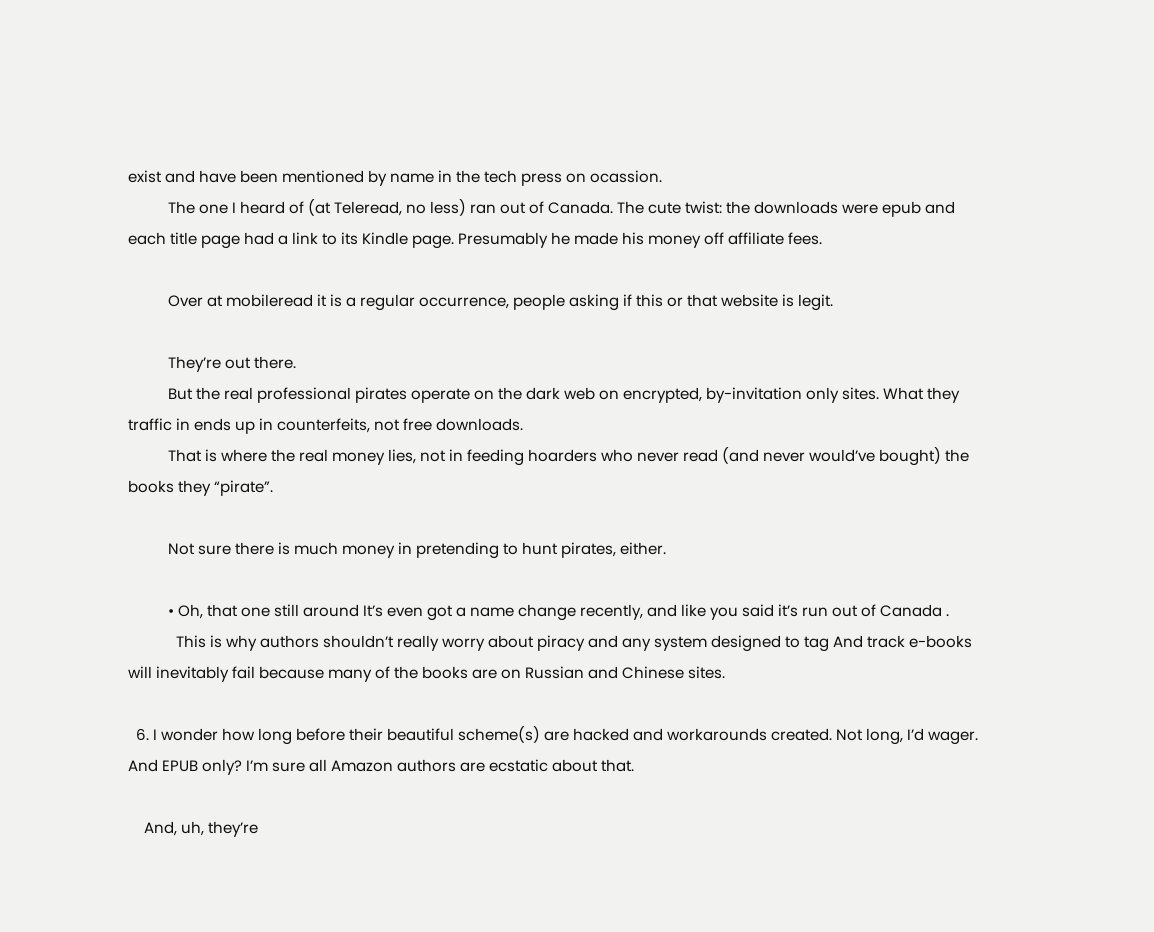exist and have been mentioned by name in the tech press on ocassion.
          The one I heard of (at Teleread, no less) ran out of Canada. The cute twist: the downloads were epub and each title page had a link to its Kindle page. Presumably he made his money off affiliate fees.

          Over at mobileread it is a regular occurrence, people asking if this or that website is legit.

          They’re out there.
          But the real professional pirates operate on the dark web on encrypted, by-invitation only sites. What they traffic in ends up in counterfeits, not free downloads.
          That is where the real money lies, not in feeding hoarders who never read (and never would’ve bought) the books they “pirate”.

          Not sure there is much money in pretending to hunt pirates, either.

          • Oh, that one still around It’s even got a name change recently, and like you said it’s run out of Canada .
            This is why authors shouldn’t really worry about piracy and any system designed to tag And track e-books will inevitably fail because many of the books are on Russian and Chinese sites.

  6. I wonder how long before their beautiful scheme(s) are hacked and workarounds created. Not long, I’d wager. And EPUB only? I’m sure all Amazon authors are ecstatic about that.

    And, uh, they’re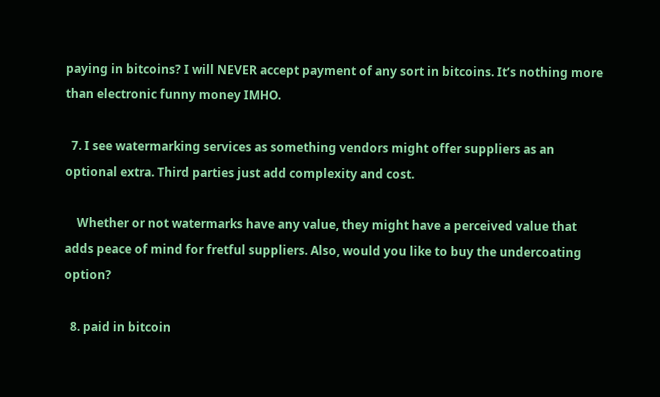paying in bitcoins? I will NEVER accept payment of any sort in bitcoins. It’s nothing more than electronic funny money IMHO.

  7. I see watermarking services as something vendors might offer suppliers as an optional extra. Third parties just add complexity and cost.

    Whether or not watermarks have any value, they might have a perceived value that adds peace of mind for fretful suppliers. Also, would you like to buy the undercoating option?

  8. paid in bitcoin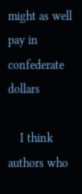might as well pay in confederate dollars

    I think authors who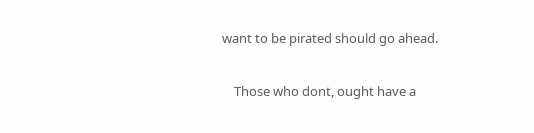want to be pirated should go ahead.

    Those who dont, ought have a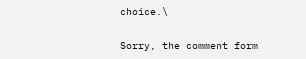choice.\

Sorry, the comment form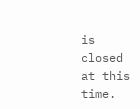is closed at this time.